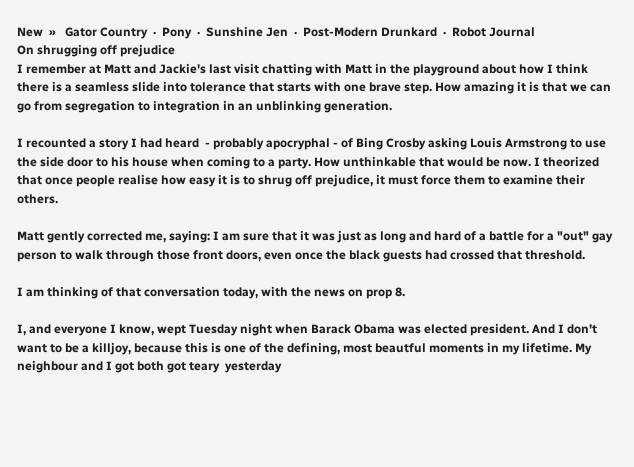New  »   Gator Country  ·  Pony  ·  Sunshine Jen  ·  Post-Modern Drunkard  ·  Robot Journal
On shrugging off prejudice
I remember at Matt and Jackie's last visit chatting with Matt in the playground about how I think there is a seamless slide into tolerance that starts with one brave step. How amazing it is that we can go from segregation to integration in an unblinking generation.

I recounted a story I had heard  - probably apocryphal - of Bing Crosby asking Louis Armstrong to use the side door to his house when coming to a party. How unthinkable that would be now. I theorized that once people realise how easy it is to shrug off prejudice, it must force them to examine their others.

Matt gently corrected me, saying: I am sure that it was just as long and hard of a battle for a "out" gay person to walk through those front doors, even once the black guests had crossed that threshold.

I am thinking of that conversation today, with the news on prop 8.

I, and everyone I know, wept Tuesday night when Barack Obama was elected president. And I don't want to be a killjoy, because this is one of the defining, most beautful moments in my lifetime. My neighbour and I got both got teary  yesterday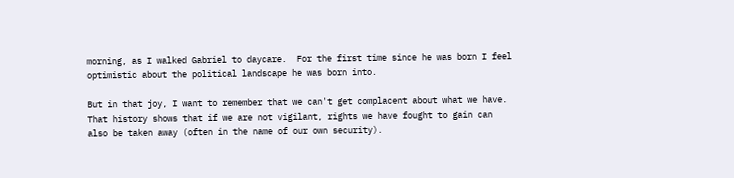morning, as I walked Gabriel to daycare.  For the first time since he was born I feel optimistic about the political landscape he was born into.

But in that joy, I want to remember that we can't get complacent about what we have. That history shows that if we are not vigilant, rights we have fought to gain can also be taken away (often in the name of our own security).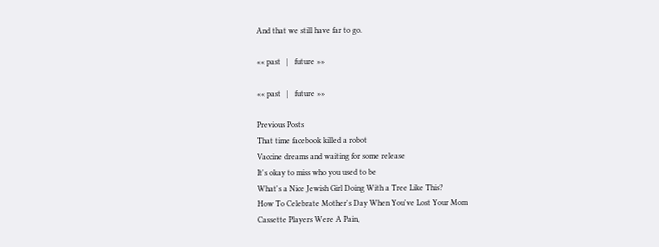And that we still have far to go.

«« past   |   future »»

«« past   |   future »»

Previous Posts
That time facebook killed a robot
Vaccine dreams and waiting for some release
It's okay to miss who you used to be
What's a Nice Jewish Girl Doing With a Tree Like This?
How To Celebrate Mother's Day When You've Lost Your Mom
Cassette Players Were A Pain,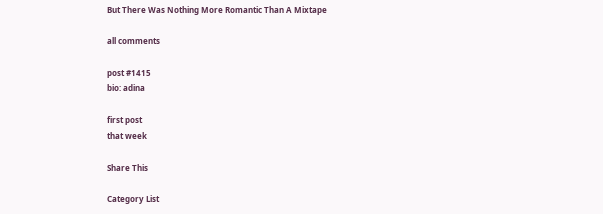But There Was Nothing More Romantic Than A Mixtape

all comments

post #1415
bio: adina

first post
that week

Share This

Category List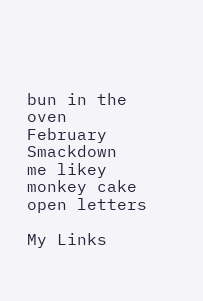bun in the oven
February Smackdown
me likey
monkey cake
open letters

My Links